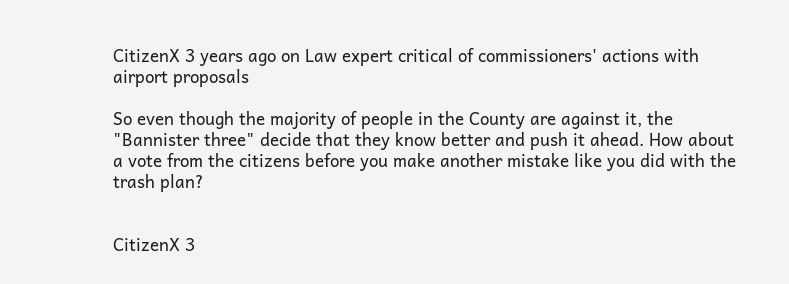CitizenX 3 years ago on Law expert critical of commissioners' actions with airport proposals

So even though the majority of people in the County are against it, the "Bannister three" decide that they know better and push it ahead. How about a vote from the citizens before you make another mistake like you did with the trash plan?


CitizenX 3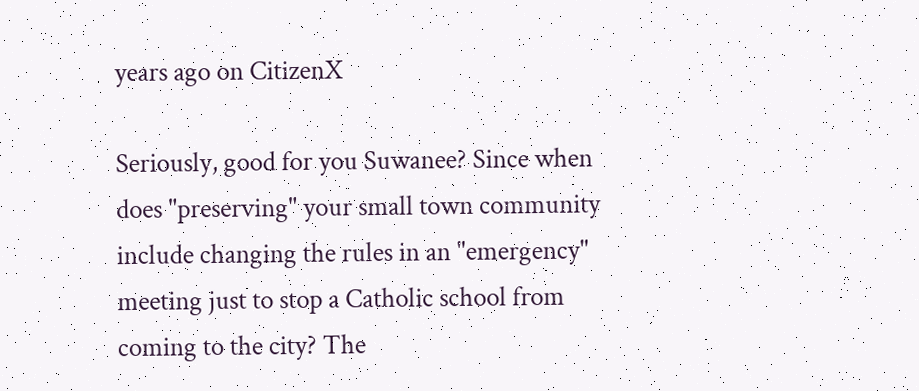years ago on CitizenX

Seriously, good for you Suwanee? Since when does "preserving" your small town community include changing the rules in an "emergency" meeting just to stop a Catholic school from coming to the city? The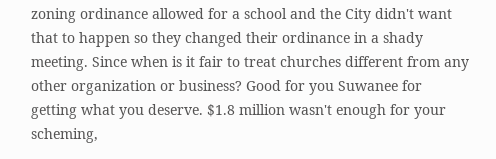zoning ordinance allowed for a school and the City didn't want that to happen so they changed their ordinance in a shady meeting. Since when is it fair to treat churches different from any other organization or business? Good for you Suwanee for getting what you deserve. $1.8 million wasn't enough for your scheming,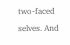two-faced selves. And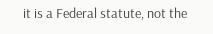it is a Federal statute, not the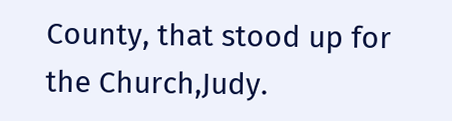County, that stood up for the Church,Judy.